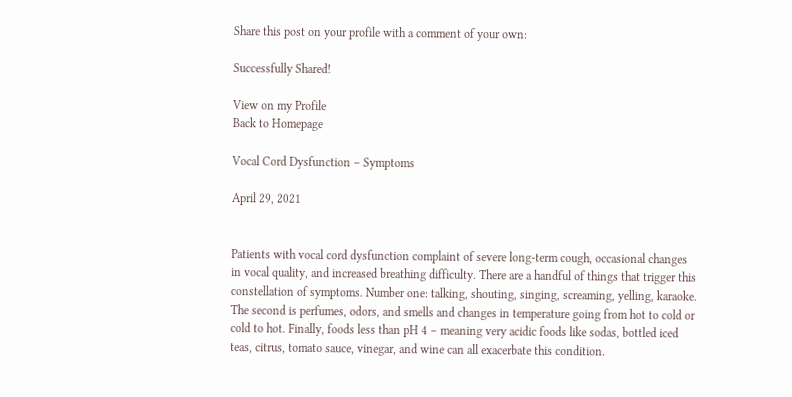Share this post on your profile with a comment of your own:

Successfully Shared!

View on my Profile
Back to Homepage

Vocal Cord Dysfunction – Symptoms

April 29, 2021


Patients with vocal cord dysfunction complaint of severe long-term cough, occasional changes in vocal quality, and increased breathing difficulty. There are a handful of things that trigger this constellation of symptoms. Number one: talking, shouting, singing, screaming, yelling, karaoke. The second is perfumes, odors, and smells and changes in temperature going from hot to cold or cold to hot. Finally, foods less than pH 4 – meaning very acidic foods like sodas, bottled iced teas, citrus, tomato sauce, vinegar, and wine can all exacerbate this condition.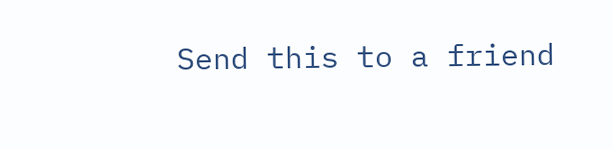Send this to a friend